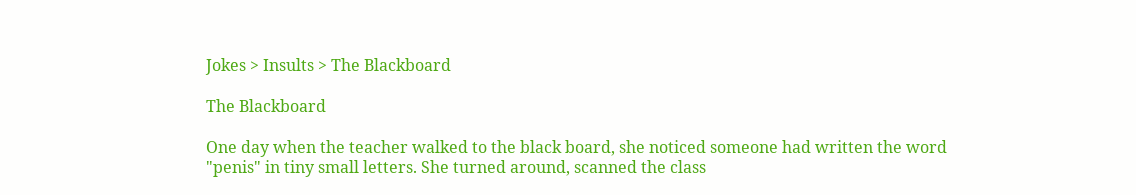Jokes > Insults > The Blackboard

The Blackboard

One day when the teacher walked to the black board, she noticed someone had written the word "penis" in tiny small letters. She turned around, scanned the class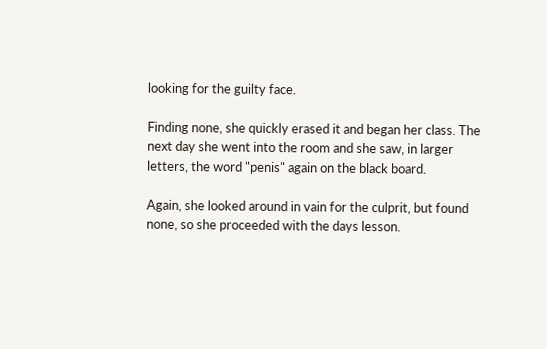looking for the guilty face.

Finding none, she quickly erased it and began her class. The next day she went into the room and she saw, in larger letters, the word "penis" again on the black board.

Again, she looked around in vain for the culprit, but found none, so she proceeded with the days lesson.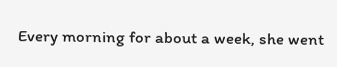Every morning for about a week, she went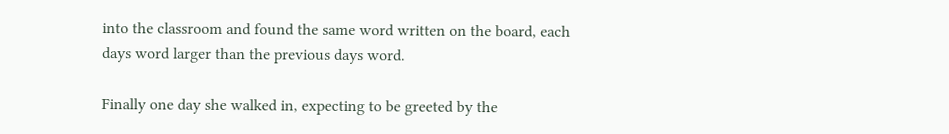into the classroom and found the same word written on the board, each days word larger than the previous days word.

Finally one day she walked in, expecting to be greeted by the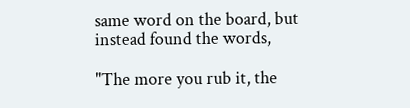same word on the board, but instead found the words,

"The more you rub it, the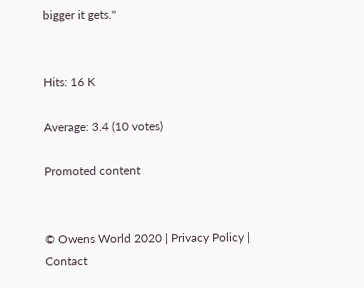bigger it gets."


Hits: 16 K

Average: 3.4 (10 votes)

Promoted content


© Owens World 2020 | Privacy Policy | Contact